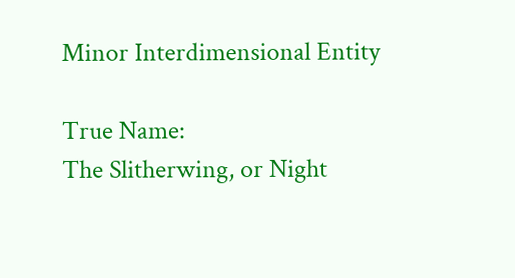Minor Interdimensional Entity

True Name:
The Slitherwing, or Night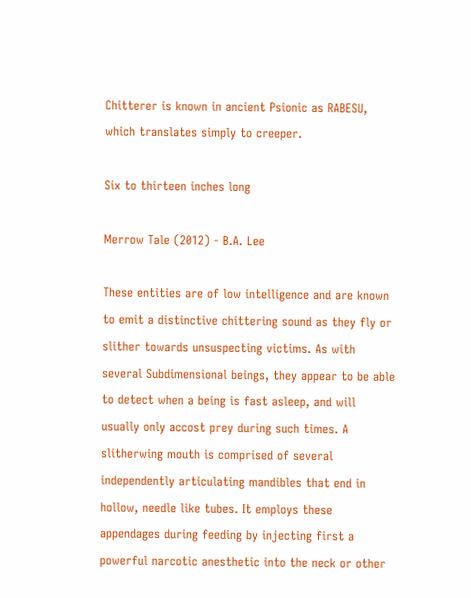Chitterer is known in ancient Psionic as RABESU, which translates simply to creeper.

Six to thirteen inches long

Merrow Tale (2012) - B.A. Lee

These entities are of low intelligence and are known to emit a distinctive chittering sound as they fly or slither towards unsuspecting victims. As with several Subdimensional beings, they appear to be able to detect when a being is fast asleep, and will usually only accost prey during such times. A slitherwing mouth is comprised of several independently articulating mandibles that end in hollow, needle like tubes. It employs these appendages during feeding by injecting first a powerful narcotic anesthetic into the neck or other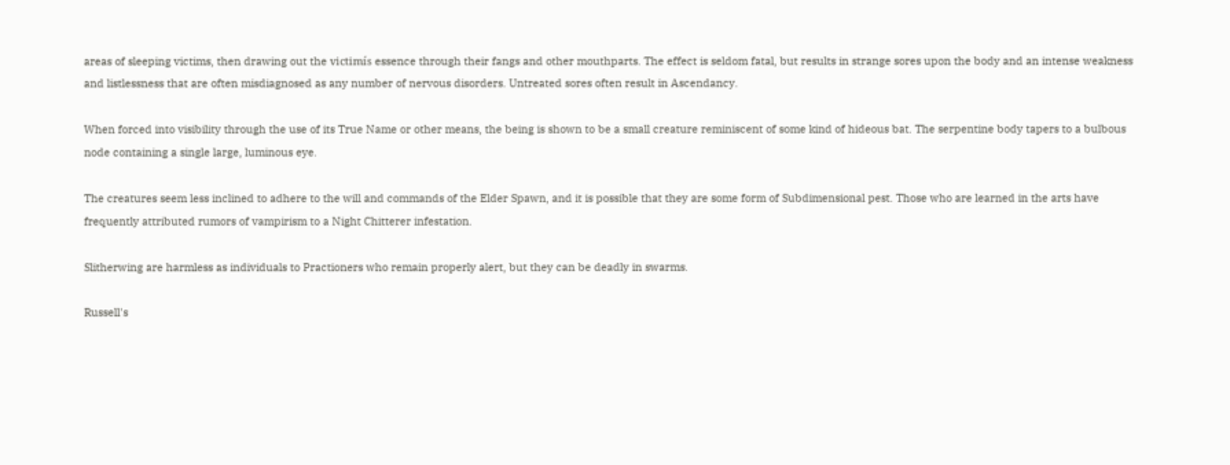areas of sleeping victims, then drawing out the victimís essence through their fangs and other mouthparts. The effect is seldom fatal, but results in strange sores upon the body and an intense weakness and listlessness that are often misdiagnosed as any number of nervous disorders. Untreated sores often result in Ascendancy.

When forced into visibility through the use of its True Name or other means, the being is shown to be a small creature reminiscent of some kind of hideous bat. The serpentine body tapers to a bulbous node containing a single large, luminous eye.

The creatures seem less inclined to adhere to the will and commands of the Elder Spawn, and it is possible that they are some form of Subdimensional pest. Those who are learned in the arts have frequently attributed rumors of vampirism to a Night Chitterer infestation.

Slitherwing are harmless as individuals to Practioners who remain properly alert, but they can be deadly in swarms.

Russell's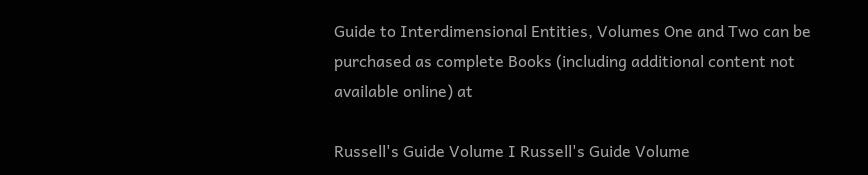Guide to Interdimensional Entities, Volumes One and Two can be purchased as complete Books (including additional content not available online) at

Russell's Guide Volume I Russell's Guide Volume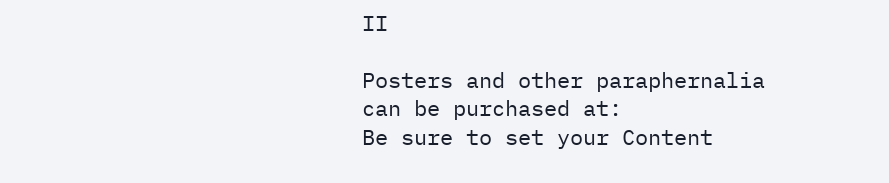II

Posters and other paraphernalia can be purchased at:
Be sure to set your Content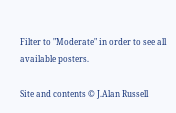Filter to "Moderate" in order to see all available posters.

Site and contents © J.Alan Russell